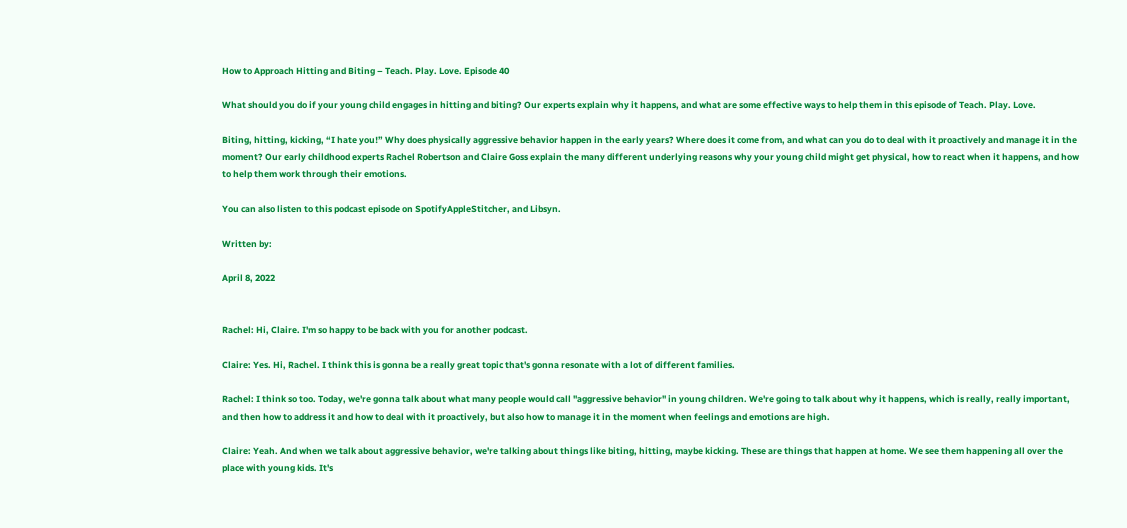How to Approach Hitting and Biting – Teach. Play. Love. Episode 40

What should you do if your young child engages in hitting and biting? Our experts explain why it happens, and what are some effective ways to help them in this episode of Teach. Play. Love.

Biting, hitting, kicking, “I hate you!” Why does physically aggressive behavior happen in the early years? Where does it come from, and what can you do to deal with it proactively and manage it in the moment? Our early childhood experts Rachel Robertson and Claire Goss explain the many different underlying reasons why your young child might get physical, how to react when it happens, and how to help them work through their emotions.

You can also listen to this podcast episode on SpotifyAppleStitcher, and Libsyn.

Written by:

April 8, 2022


Rachel: Hi, Claire. I'm so happy to be back with you for another podcast.

Claire: Yes. Hi, Rachel. I think this is gonna be a really great topic that's gonna resonate with a lot of different families.

Rachel: I think so too. Today, we're gonna talk about what many people would call "aggressive behavior" in young children. We're going to talk about why it happens, which is really, really important, and then how to address it and how to deal with it proactively, but also how to manage it in the moment when feelings and emotions are high.

Claire: Yeah. And when we talk about aggressive behavior, we're talking about things like biting, hitting, maybe kicking. These are things that happen at home. We see them happening all over the place with young kids. It's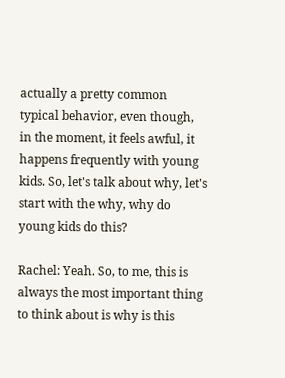actually a pretty common typical behavior, even though, in the moment, it feels awful, it happens frequently with young kids. So, let's talk about why, let's start with the why, why do young kids do this?

Rachel: Yeah. So, to me, this is always the most important thing to think about is why is this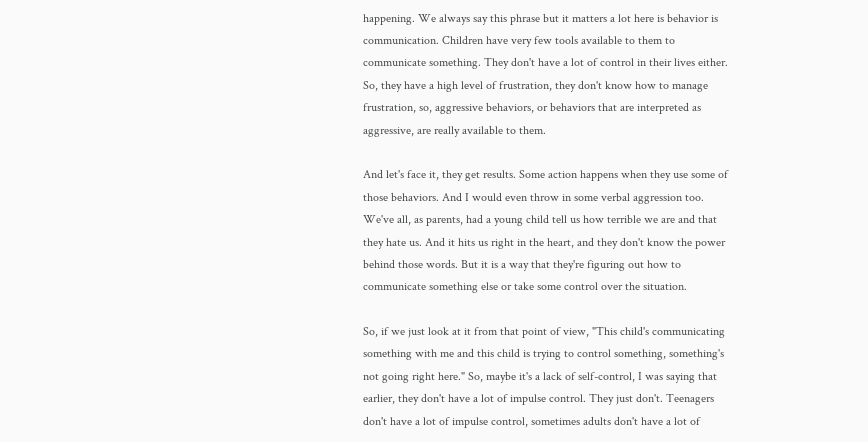happening. We always say this phrase but it matters a lot here is behavior is communication. Children have very few tools available to them to communicate something. They don't have a lot of control in their lives either. So, they have a high level of frustration, they don't know how to manage frustration, so, aggressive behaviors, or behaviors that are interpreted as aggressive, are really available to them.

And let's face it, they get results. Some action happens when they use some of those behaviors. And I would even throw in some verbal aggression too. We've all, as parents, had a young child tell us how terrible we are and that they hate us. And it hits us right in the heart, and they don't know the power behind those words. But it is a way that they're figuring out how to communicate something else or take some control over the situation.

So, if we just look at it from that point of view, "This child's communicating something with me and this child is trying to control something, something's not going right here." So, maybe it's a lack of self-control, I was saying that earlier, they don't have a lot of impulse control. They just don't. Teenagers don't have a lot of impulse control, sometimes adults don't have a lot of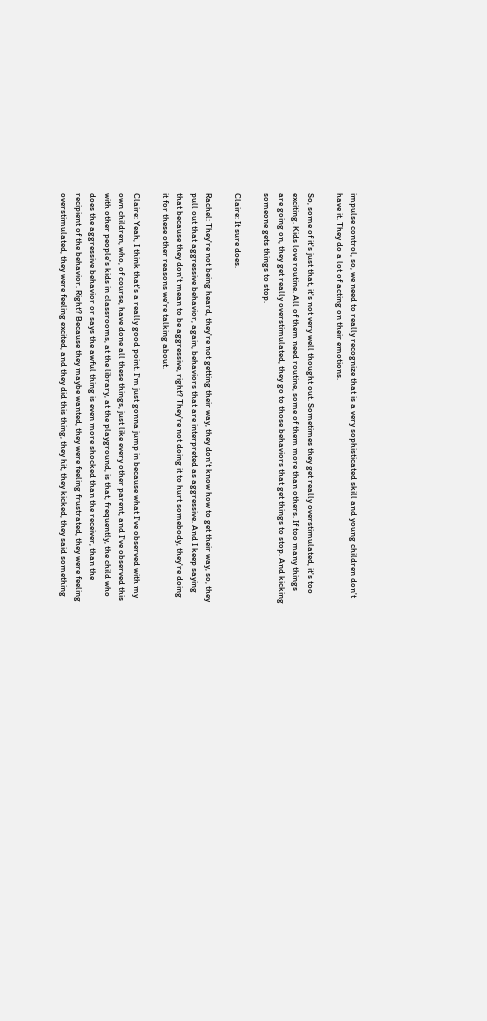impulse control, so, we need to really recognize that is a very sophisticated skill and young children don't have it. They do a lot of acting on their emotions.

So, some of it's just that, it's not very well thought out. Sometimes they get really overstimulated, it's too exciting. Kids love routine. All of them need routine, some of them more than others. If too many things are going on, they get really overstimulated, they go to those behaviors that get things to stop. And kicking someone gets things to stop.

Claire: It sure does.

Rachel: They're not being heard, they're not getting their way, they don't know how to get their way, so, they pull out that aggressive behavior, again, behaviors that are interpreted as aggressive. And I keep saying that because they don't mean to be aggressive, right? They're not doing it to hurt somebody, they're doing it for these other reasons we're talking about.

Claire: Yeah, I think that's a really good point. I'm just gonna jump in because what I've observed with my own children, who, of course, have done all these things, just like every other parent, and I've observed this with other people's kids in classrooms, at the library, at the playground, is that, frequently, the child who does the aggressive behavior or says the awful thing is even more shocked than the receiver, than the recipient of the behavior. Right? Because they maybe wanted, they were feeling frustrated, they were feeling overstimulated, they were feeling excited, and they did this thing, they hit, they kicked, they said something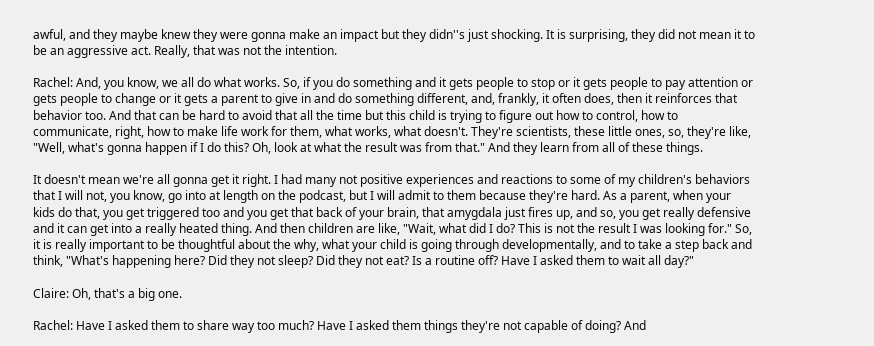awful, and they maybe knew they were gonna make an impact but they didn''s just shocking. It is surprising, they did not mean it to be an aggressive act. Really, that was not the intention.

Rachel: And, you know, we all do what works. So, if you do something and it gets people to stop or it gets people to pay attention or gets people to change or it gets a parent to give in and do something different, and, frankly, it often does, then it reinforces that behavior too. And that can be hard to avoid that all the time but this child is trying to figure out how to control, how to communicate, right, how to make life work for them, what works, what doesn't. They're scientists, these little ones, so, they're like, "Well, what's gonna happen if I do this? Oh, look at what the result was from that." And they learn from all of these things.

It doesn't mean we're all gonna get it right. I had many not positive experiences and reactions to some of my children's behaviors that I will not, you know, go into at length on the podcast, but I will admit to them because they're hard. As a parent, when your kids do that, you get triggered too and you get that back of your brain, that amygdala just fires up, and so, you get really defensive and it can get into a really heated thing. And then children are like, "Wait, what did I do? This is not the result I was looking for." So, it is really important to be thoughtful about the why, what your child is going through developmentally, and to take a step back and think, "What's happening here? Did they not sleep? Did they not eat? Is a routine off? Have I asked them to wait all day?"

Claire: Oh, that's a big one.

Rachel: Have I asked them to share way too much? Have I asked them things they're not capable of doing? And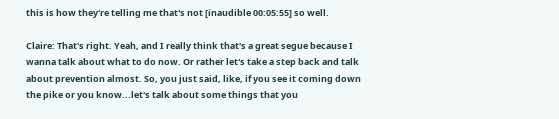this is how they're telling me that's not [inaudible 00:05:55] so well.

Claire: That's right. Yeah, and I really think that's a great segue because I wanna talk about what to do now. Or rather let's take a step back and talk about prevention almost. So, you just said, like, if you see it coming down the pike or you know...let's talk about some things that you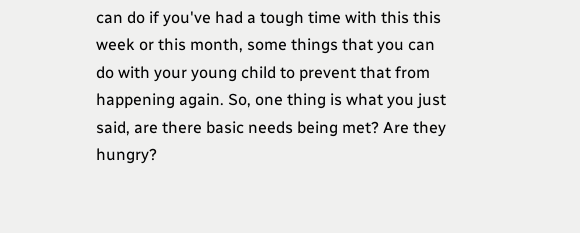can do if you've had a tough time with this this week or this month, some things that you can do with your young child to prevent that from happening again. So, one thing is what you just said, are there basic needs being met? Are they hungry?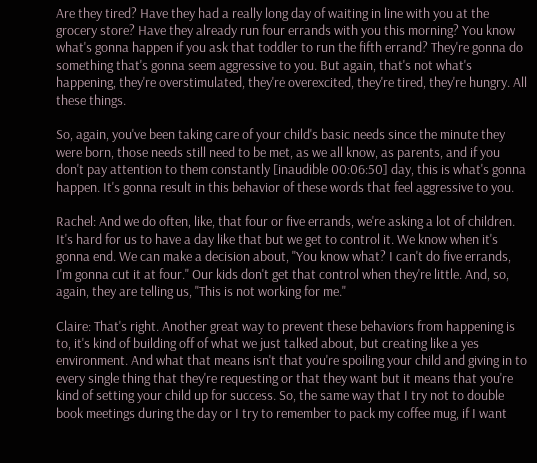Are they tired? Have they had a really long day of waiting in line with you at the grocery store? Have they already run four errands with you this morning? You know what's gonna happen if you ask that toddler to run the fifth errand? They're gonna do something that's gonna seem aggressive to you. But again, that's not what's happening, they're overstimulated, they're overexcited, they're tired, they're hungry. All these things.

So, again, you've been taking care of your child's basic needs since the minute they were born, those needs still need to be met, as we all know, as parents, and if you don't pay attention to them constantly [inaudible 00:06:50] day, this is what's gonna happen. It's gonna result in this behavior of these words that feel aggressive to you.

Rachel: And we do often, like, that four or five errands, we're asking a lot of children. It's hard for us to have a day like that but we get to control it. We know when it's gonna end. We can make a decision about, "You know what? I can't do five errands, I'm gonna cut it at four." Our kids don't get that control when they're little. And, so, again, they are telling us, "This is not working for me."

Claire: That's right. Another great way to prevent these behaviors from happening is to, it's kind of building off of what we just talked about, but creating like a yes environment. And what that means isn't that you're spoiling your child and giving in to every single thing that they're requesting or that they want but it means that you're kind of setting your child up for success. So, the same way that I try not to double book meetings during the day or I try to remember to pack my coffee mug, if I want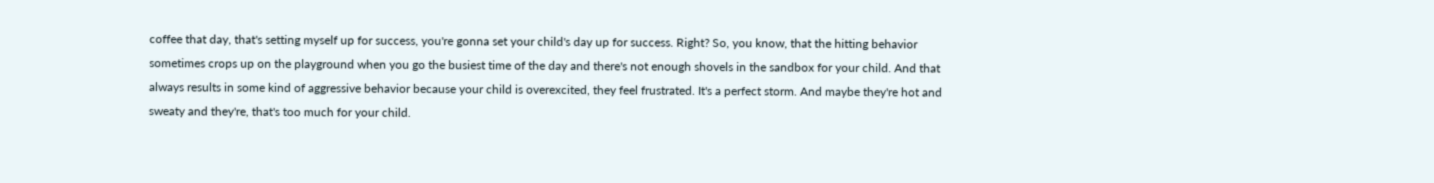coffee that day, that's setting myself up for success, you're gonna set your child's day up for success. Right? So, you know, that the hitting behavior sometimes crops up on the playground when you go the busiest time of the day and there's not enough shovels in the sandbox for your child. And that always results in some kind of aggressive behavior because your child is overexcited, they feel frustrated. It's a perfect storm. And maybe they're hot and sweaty and they're, that's too much for your child.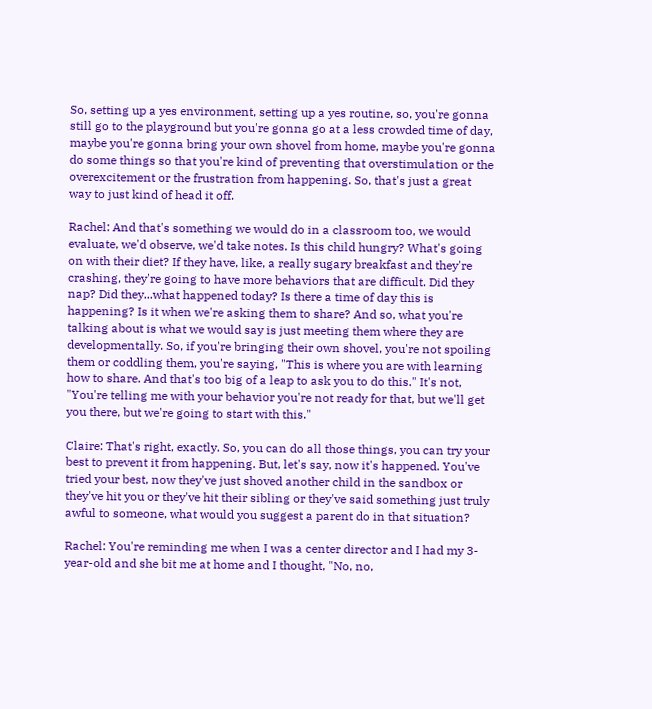So, setting up a yes environment, setting up a yes routine, so, you're gonna still go to the playground but you're gonna go at a less crowded time of day, maybe you're gonna bring your own shovel from home, maybe you're gonna do some things so that you're kind of preventing that overstimulation or the overexcitement or the frustration from happening. So, that's just a great way to just kind of head it off.

Rachel: And that's something we would do in a classroom too, we would evaluate, we'd observe, we'd take notes. Is this child hungry? What's going on with their diet? If they have, like, a really sugary breakfast and they're crashing, they're going to have more behaviors that are difficult. Did they nap? Did they...what happened today? Is there a time of day this is happening? Is it when we're asking them to share? And so, what you're talking about is what we would say is just meeting them where they are developmentally. So, if you're bringing their own shovel, you're not spoiling them or coddling them, you're saying, "This is where you are with learning how to share. And that's too big of a leap to ask you to do this." It's not, "You're telling me with your behavior you're not ready for that, but we'll get you there, but we're going to start with this."

Claire: That's right, exactly. So, you can do all those things, you can try your best to prevent it from happening. But, let's say, now it's happened. You've tried your best, now they've just shoved another child in the sandbox or they've hit you or they've hit their sibling or they've said something just truly awful to someone, what would you suggest a parent do in that situation?

Rachel: You're reminding me when I was a center director and I had my 3-year-old and she bit me at home and I thought, "No, no,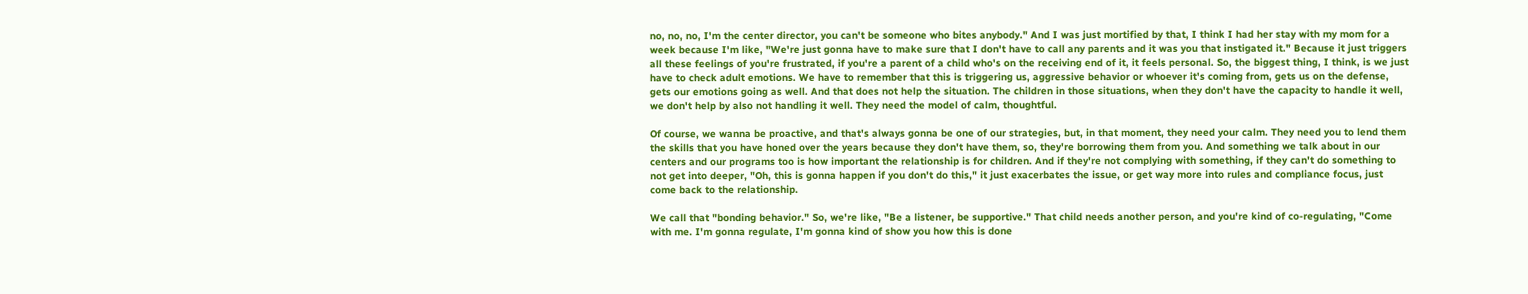no, no, no, I'm the center director, you can't be someone who bites anybody." And I was just mortified by that, I think I had her stay with my mom for a week because I'm like, "We're just gonna have to make sure that I don't have to call any parents and it was you that instigated it." Because it just triggers all these feelings of you're frustrated, if you're a parent of a child who's on the receiving end of it, it feels personal. So, the biggest thing, I think, is we just have to check adult emotions. We have to remember that this is triggering us, aggressive behavior or whoever it's coming from, gets us on the defense, gets our emotions going as well. And that does not help the situation. The children in those situations, when they don't have the capacity to handle it well, we don't help by also not handling it well. They need the model of calm, thoughtful.

Of course, we wanna be proactive, and that's always gonna be one of our strategies, but, in that moment, they need your calm. They need you to lend them the skills that you have honed over the years because they don't have them, so, they're borrowing them from you. And something we talk about in our centers and our programs too is how important the relationship is for children. And if they're not complying with something, if they can't do something to not get into deeper, "Oh, this is gonna happen if you don't do this," it just exacerbates the issue, or get way more into rules and compliance focus, just come back to the relationship.

We call that "bonding behavior." So, we're like, "Be a listener, be supportive." That child needs another person, and you're kind of co-regulating, "Come with me. I'm gonna regulate, I'm gonna kind of show you how this is done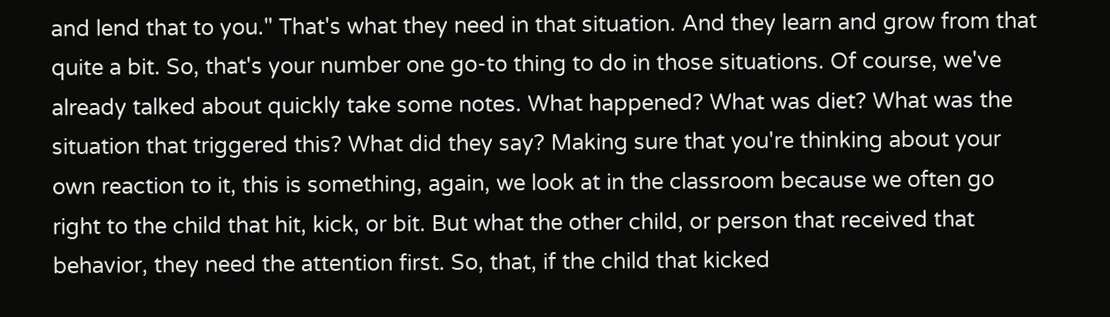and lend that to you." That's what they need in that situation. And they learn and grow from that quite a bit. So, that's your number one go-to thing to do in those situations. Of course, we've already talked about quickly take some notes. What happened? What was diet? What was the situation that triggered this? What did they say? Making sure that you're thinking about your own reaction to it, this is something, again, we look at in the classroom because we often go right to the child that hit, kick, or bit. But what the other child, or person that received that behavior, they need the attention first. So, that, if the child that kicked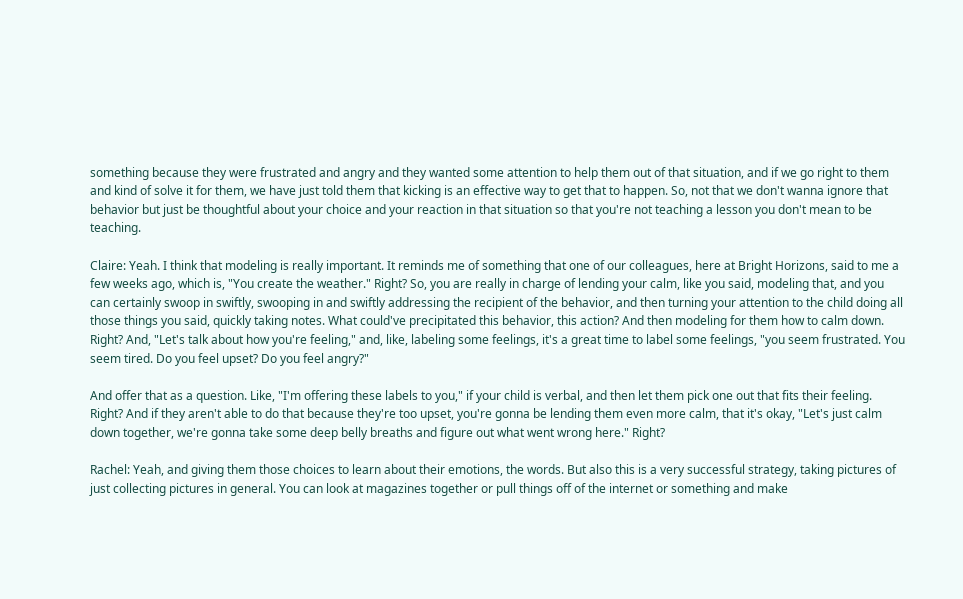something because they were frustrated and angry and they wanted some attention to help them out of that situation, and if we go right to them and kind of solve it for them, we have just told them that kicking is an effective way to get that to happen. So, not that we don't wanna ignore that behavior but just be thoughtful about your choice and your reaction in that situation so that you're not teaching a lesson you don't mean to be teaching.

Claire: Yeah. I think that modeling is really important. It reminds me of something that one of our colleagues, here at Bright Horizons, said to me a few weeks ago, which is, "You create the weather." Right? So, you are really in charge of lending your calm, like you said, modeling that, and you can certainly swoop in swiftly, swooping in and swiftly addressing the recipient of the behavior, and then turning your attention to the child doing all those things you said, quickly taking notes. What could've precipitated this behavior, this action? And then modeling for them how to calm down. Right? And, "Let's talk about how you're feeling," and, like, labeling some feelings, it's a great time to label some feelings, "you seem frustrated. You seem tired. Do you feel upset? Do you feel angry?"

And offer that as a question. Like, "I'm offering these labels to you," if your child is verbal, and then let them pick one out that fits their feeling. Right? And if they aren't able to do that because they're too upset, you're gonna be lending them even more calm, that it's okay, "Let's just calm down together, we're gonna take some deep belly breaths and figure out what went wrong here." Right?

Rachel: Yeah, and giving them those choices to learn about their emotions, the words. But also this is a very successful strategy, taking pictures of just collecting pictures in general. You can look at magazines together or pull things off of the internet or something and make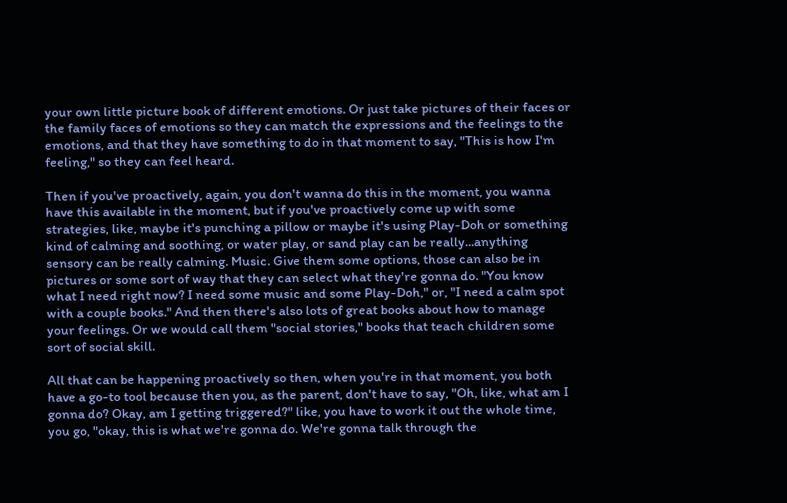your own little picture book of different emotions. Or just take pictures of their faces or the family faces of emotions so they can match the expressions and the feelings to the emotions, and that they have something to do in that moment to say, "This is how I'm feeling," so they can feel heard.

Then if you've proactively, again, you don't wanna do this in the moment, you wanna have this available in the moment, but if you've proactively come up with some strategies, like, maybe it's punching a pillow or maybe it's using Play-Doh or something kind of calming and soothing, or water play, or sand play can be really...anything sensory can be really calming. Music. Give them some options, those can also be in pictures or some sort of way that they can select what they're gonna do. "You know what I need right now? I need some music and some Play-Doh," or, "I need a calm spot with a couple books." And then there's also lots of great books about how to manage your feelings. Or we would call them "social stories," books that teach children some sort of social skill.

All that can be happening proactively so then, when you're in that moment, you both have a go-to tool because then you, as the parent, don't have to say, "Oh, like, what am I gonna do? Okay, am I getting triggered?" like, you have to work it out the whole time, you go, "okay, this is what we're gonna do. We're gonna talk through the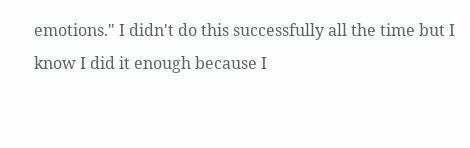emotions." I didn't do this successfully all the time but I know I did it enough because I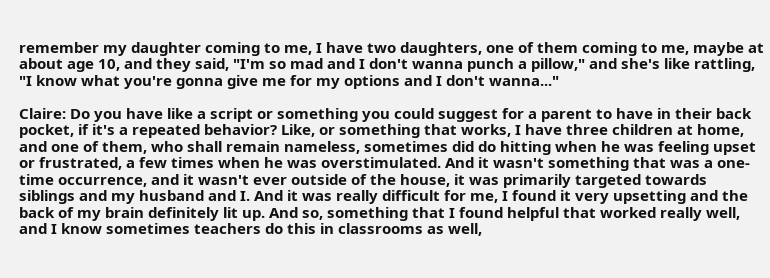remember my daughter coming to me, I have two daughters, one of them coming to me, maybe at about age 10, and they said, "I'm so mad and I don't wanna punch a pillow," and she's like rattling, "I know what you're gonna give me for my options and I don't wanna..."

Claire: Do you have like a script or something you could suggest for a parent to have in their back pocket, if it's a repeated behavior? Like, or something that works, I have three children at home, and one of them, who shall remain nameless, sometimes did do hitting when he was feeling upset or frustrated, a few times when he was overstimulated. And it wasn't something that was a one-time occurrence, and it wasn't ever outside of the house, it was primarily targeted towards siblings and my husband and I. And it was really difficult for me, I found it very upsetting and the back of my brain definitely lit up. And so, something that I found helpful that worked really well, and I know sometimes teachers do this in classrooms as well,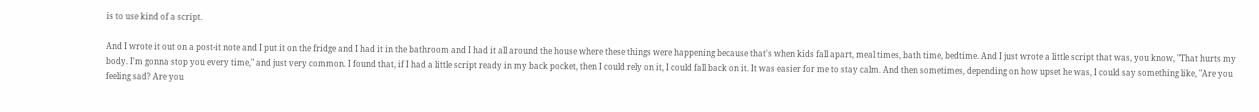is to use kind of a script.

And I wrote it out on a post-it note and I put it on the fridge and I had it in the bathroom and I had it all around the house where these things were happening because that's when kids fall apart, meal times, bath time, bedtime. And I just wrote a little script that was, you know, "That hurts my body. I'm gonna stop you every time," and just very common. I found that, if I had a little script ready in my back pocket, then I could rely on it, I could fall back on it. It was easier for me to stay calm. And then sometimes, depending on how upset he was, I could say something like, "Are you feeling sad? Are you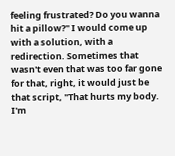feeling frustrated? Do you wanna hit a pillow?" I would come up with a solution, with a redirection. Sometimes that wasn't even that was too far gone for that, right, it would just be that script, "That hurts my body. I'm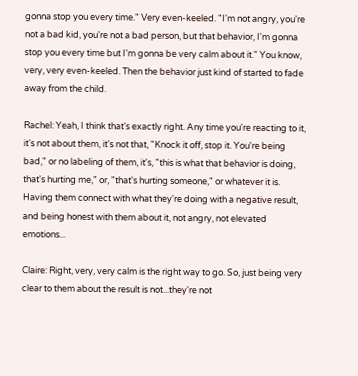gonna stop you every time." Very even-keeled. "I'm not angry, you're not a bad kid, you're not a bad person, but that behavior, I'm gonna stop you every time but I'm gonna be very calm about it." You know, very, very even-keeled. Then the behavior just kind of started to fade away from the child.

Rachel: Yeah, I think that's exactly right. Any time you're reacting to it, it's not about them, it's not that, "Knock it off, stop it. You're being bad," or no labeling of them, it's, "this is what that behavior is doing, that's hurting me," or, "that's hurting someone," or whatever it is. Having them connect with what they're doing with a negative result, and being honest with them about it, not angry, not elevated emotions...

Claire: Right, very, very calm is the right way to go. So, just being very clear to them about the result is not...they're not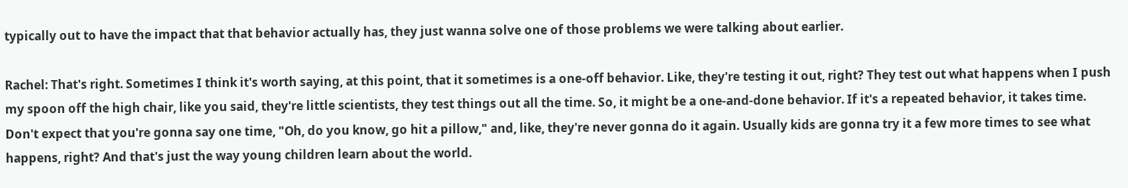typically out to have the impact that that behavior actually has, they just wanna solve one of those problems we were talking about earlier.

Rachel: That's right. Sometimes I think it's worth saying, at this point, that it sometimes is a one-off behavior. Like, they're testing it out, right? They test out what happens when I push my spoon off the high chair, like you said, they're little scientists, they test things out all the time. So, it might be a one-and-done behavior. If it's a repeated behavior, it takes time. Don't expect that you're gonna say one time, "Oh, do you know, go hit a pillow," and, like, they're never gonna do it again. Usually kids are gonna try it a few more times to see what happens, right? And that's just the way young children learn about the world.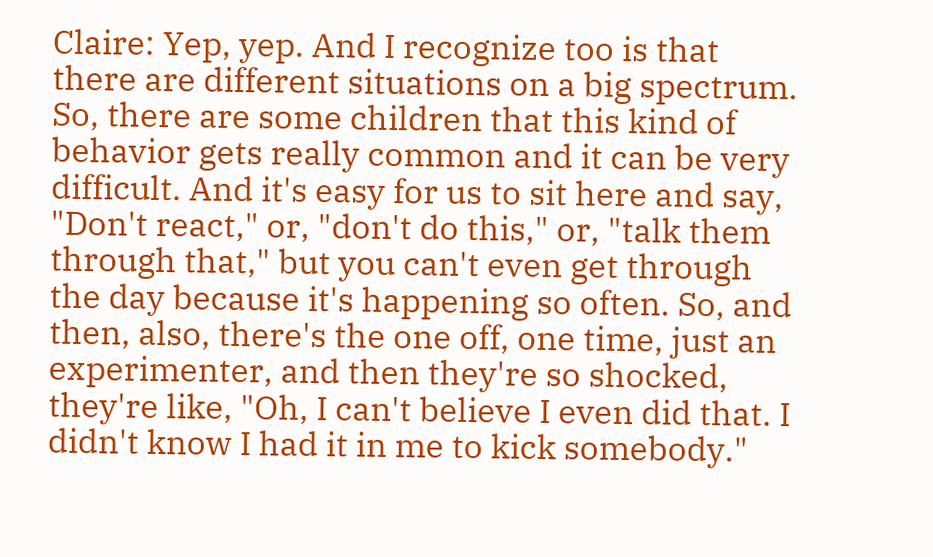Claire: Yep, yep. And I recognize too is that there are different situations on a big spectrum. So, there are some children that this kind of behavior gets really common and it can be very difficult. And it's easy for us to sit here and say, "Don't react," or, "don't do this," or, "talk them through that," but you can't even get through the day because it's happening so often. So, and then, also, there's the one off, one time, just an experimenter, and then they're so shocked, they're like, "Oh, I can't believe I even did that. I didn't know I had it in me to kick somebody."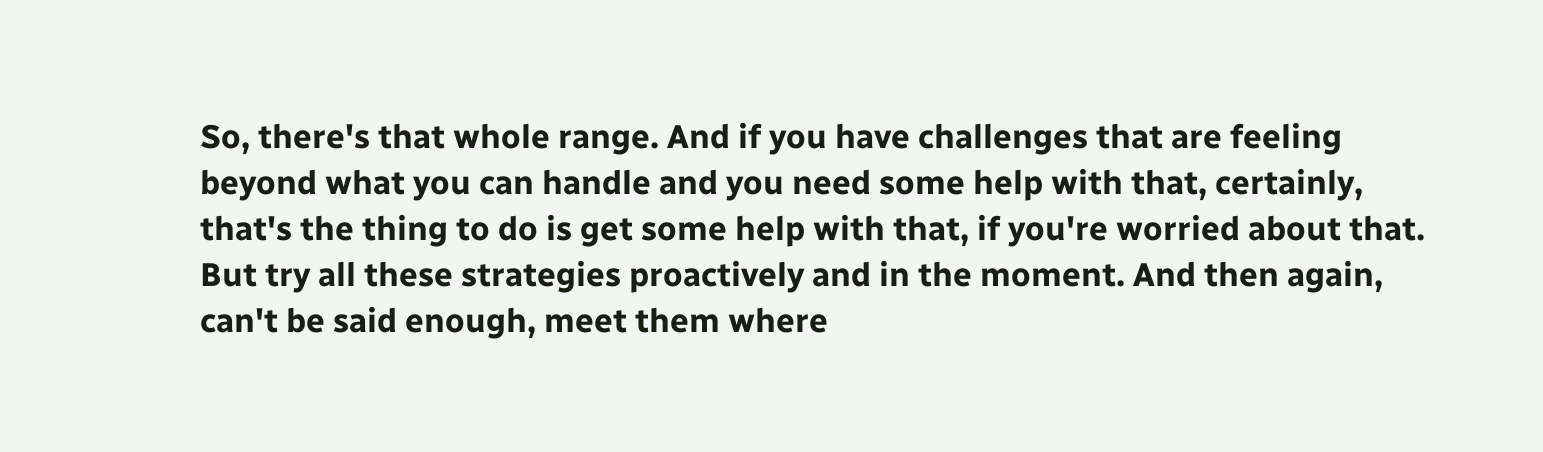So, there's that whole range. And if you have challenges that are feeling beyond what you can handle and you need some help with that, certainly, that's the thing to do is get some help with that, if you're worried about that. But try all these strategies proactively and in the moment. And then again, can't be said enough, meet them where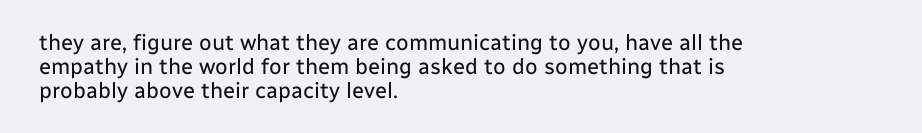they are, figure out what they are communicating to you, have all the empathy in the world for them being asked to do something that is probably above their capacity level.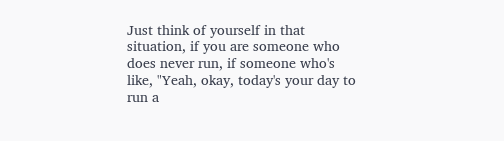Just think of yourself in that situation, if you are someone who does never run, if someone who's like, "Yeah, okay, today's your day to run a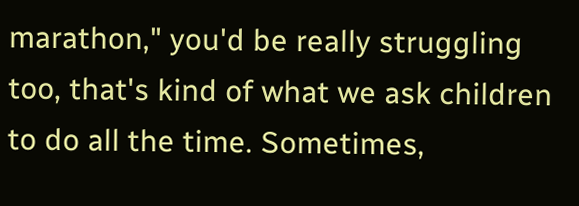marathon," you'd be really struggling too, that's kind of what we ask children to do all the time. Sometimes,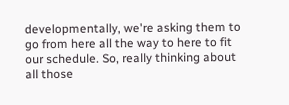developmentally, we're asking them to go from here all the way to here to fit our schedule. So, really thinking about all those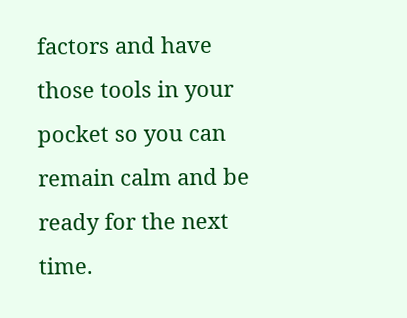factors and have those tools in your pocket so you can remain calm and be ready for the next time.